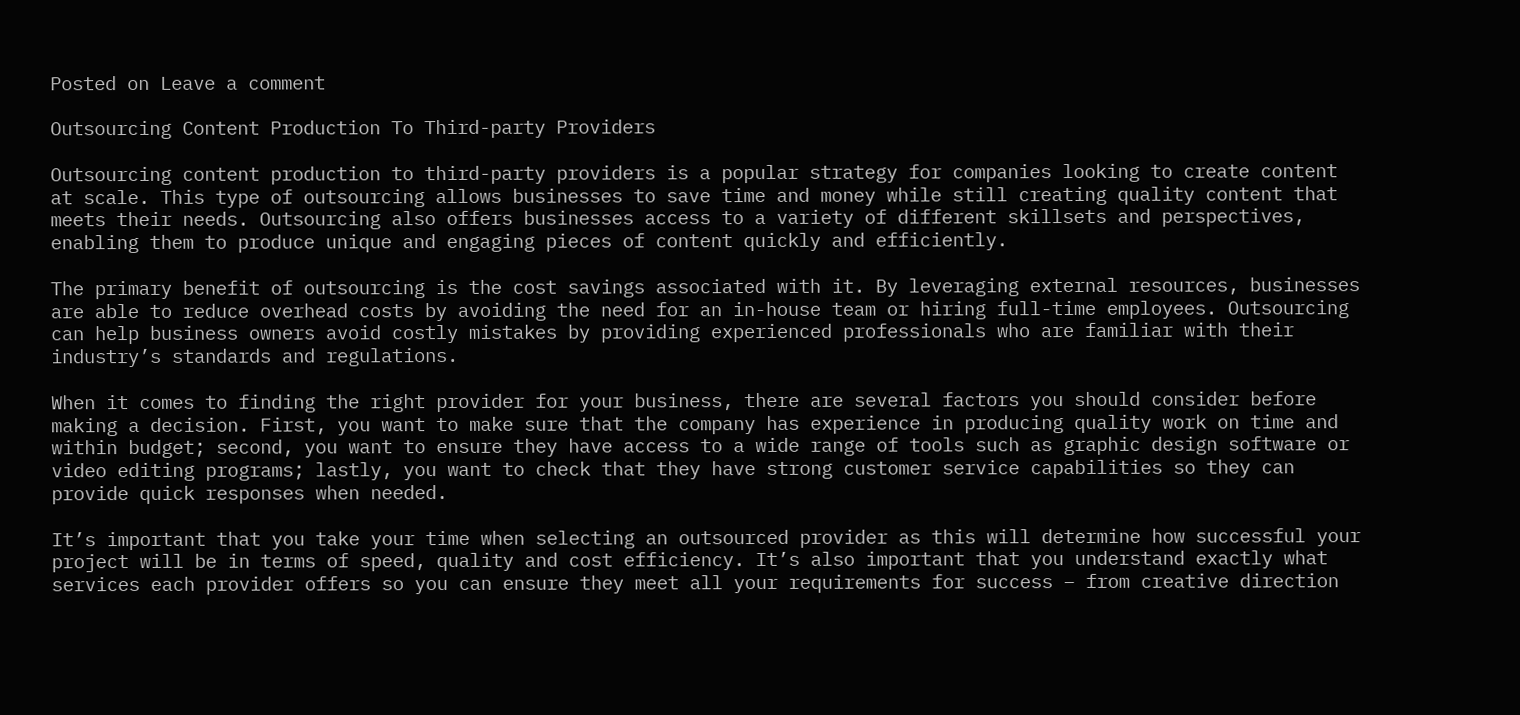Posted on Leave a comment

Outsourcing Content Production To Third-party Providers

Outsourcing content production to third-party providers is a popular strategy for companies looking to create content at scale. This type of outsourcing allows businesses to save time and money while still creating quality content that meets their needs. Outsourcing also offers businesses access to a variety of different skillsets and perspectives, enabling them to produce unique and engaging pieces of content quickly and efficiently.

The primary benefit of outsourcing is the cost savings associated with it. By leveraging external resources, businesses are able to reduce overhead costs by avoiding the need for an in-house team or hiring full-time employees. Outsourcing can help business owners avoid costly mistakes by providing experienced professionals who are familiar with their industry’s standards and regulations.

When it comes to finding the right provider for your business, there are several factors you should consider before making a decision. First, you want to make sure that the company has experience in producing quality work on time and within budget; second, you want to ensure they have access to a wide range of tools such as graphic design software or video editing programs; lastly, you want to check that they have strong customer service capabilities so they can provide quick responses when needed.

It’s important that you take your time when selecting an outsourced provider as this will determine how successful your project will be in terms of speed, quality and cost efficiency. It’s also important that you understand exactly what services each provider offers so you can ensure they meet all your requirements for success – from creative direction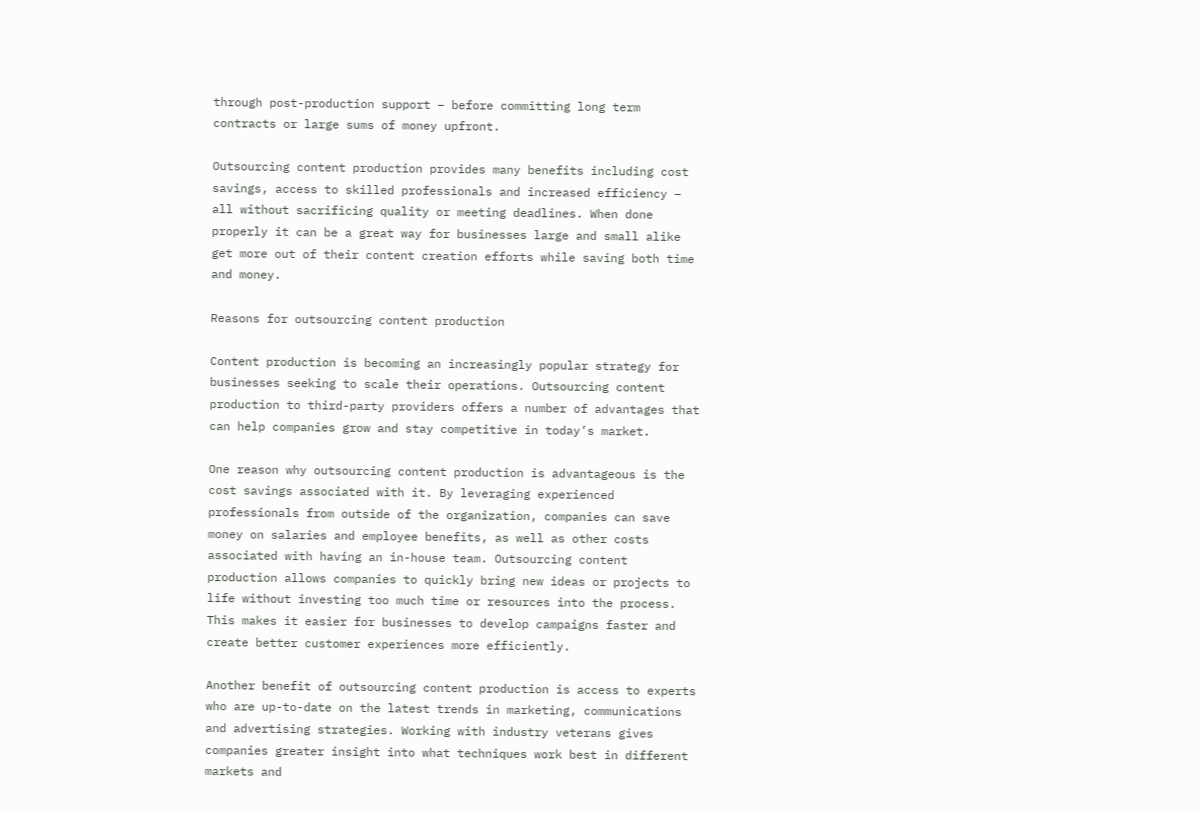through post-production support – before committing long term contracts or large sums of money upfront.

Outsourcing content production provides many benefits including cost savings, access to skilled professionals and increased efficiency – all without sacrificing quality or meeting deadlines. When done properly it can be a great way for businesses large and small alike get more out of their content creation efforts while saving both time and money.

Reasons for outsourcing content production

Content production is becoming an increasingly popular strategy for businesses seeking to scale their operations. Outsourcing content production to third-party providers offers a number of advantages that can help companies grow and stay competitive in today’s market.

One reason why outsourcing content production is advantageous is the cost savings associated with it. By leveraging experienced professionals from outside of the organization, companies can save money on salaries and employee benefits, as well as other costs associated with having an in-house team. Outsourcing content production allows companies to quickly bring new ideas or projects to life without investing too much time or resources into the process. This makes it easier for businesses to develop campaigns faster and create better customer experiences more efficiently.

Another benefit of outsourcing content production is access to experts who are up-to-date on the latest trends in marketing, communications and advertising strategies. Working with industry veterans gives companies greater insight into what techniques work best in different markets and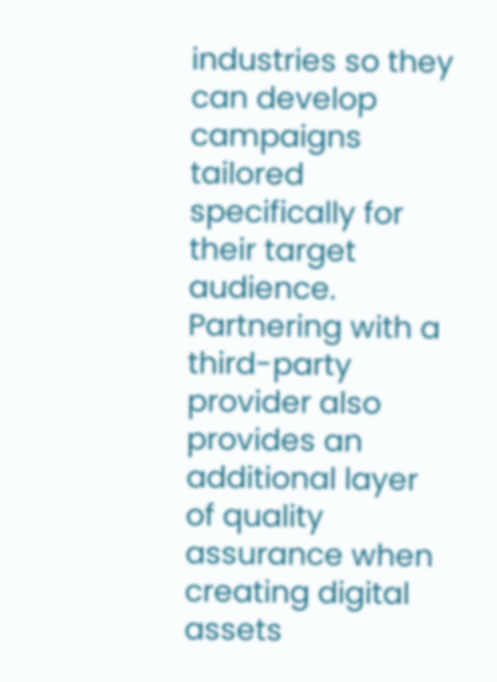industries so they can develop campaigns tailored specifically for their target audience. Partnering with a third-party provider also provides an additional layer of quality assurance when creating digital assets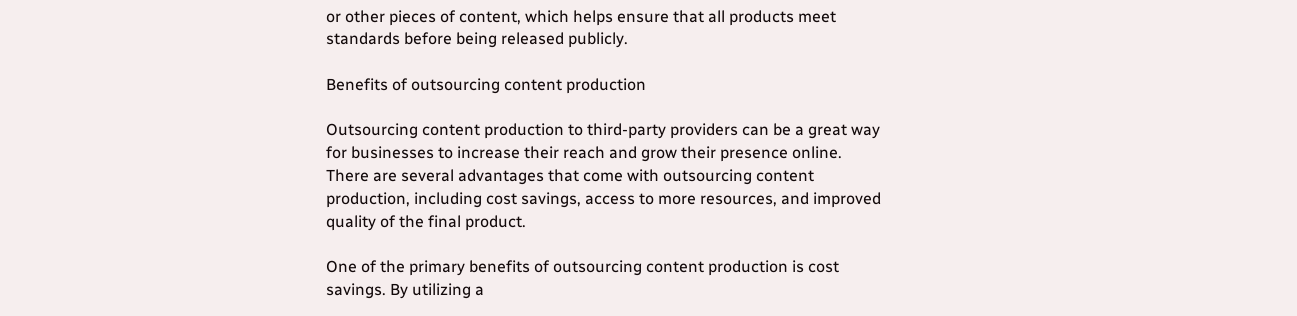or other pieces of content, which helps ensure that all products meet standards before being released publicly.

Benefits of outsourcing content production

Outsourcing content production to third-party providers can be a great way for businesses to increase their reach and grow their presence online. There are several advantages that come with outsourcing content production, including cost savings, access to more resources, and improved quality of the final product.

One of the primary benefits of outsourcing content production is cost savings. By utilizing a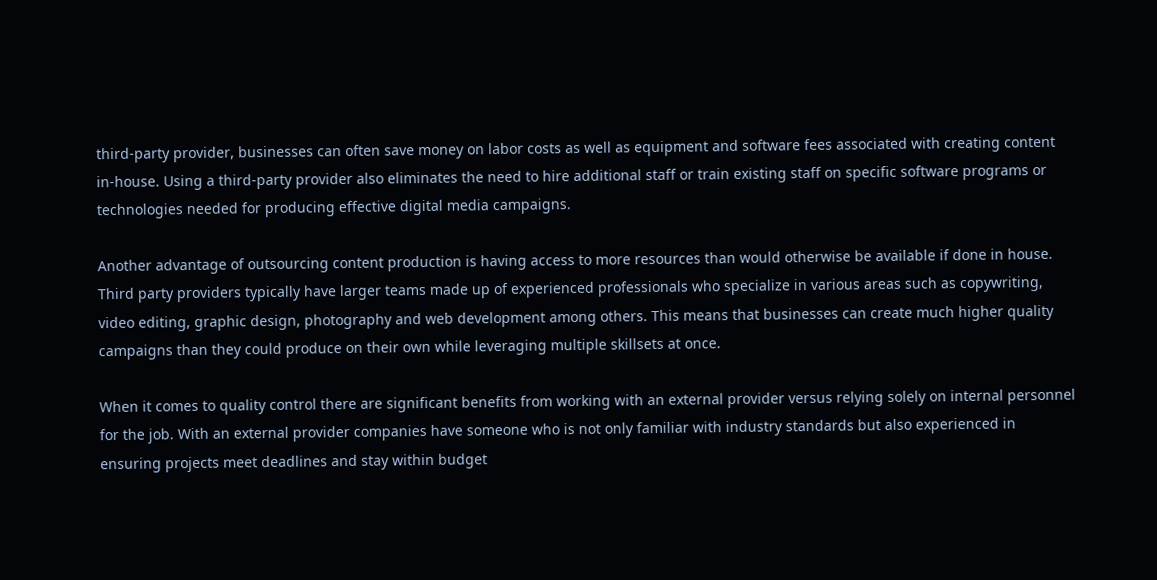third-party provider, businesses can often save money on labor costs as well as equipment and software fees associated with creating content in-house. Using a third-party provider also eliminates the need to hire additional staff or train existing staff on specific software programs or technologies needed for producing effective digital media campaigns.

Another advantage of outsourcing content production is having access to more resources than would otherwise be available if done in house. Third party providers typically have larger teams made up of experienced professionals who specialize in various areas such as copywriting, video editing, graphic design, photography and web development among others. This means that businesses can create much higher quality campaigns than they could produce on their own while leveraging multiple skillsets at once.

When it comes to quality control there are significant benefits from working with an external provider versus relying solely on internal personnel for the job. With an external provider companies have someone who is not only familiar with industry standards but also experienced in ensuring projects meet deadlines and stay within budget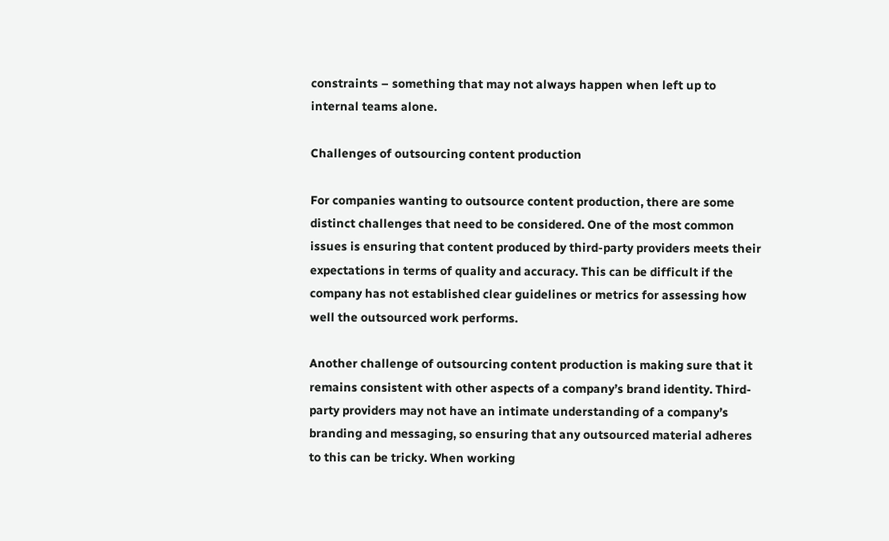constraints – something that may not always happen when left up to internal teams alone.

Challenges of outsourcing content production

For companies wanting to outsource content production, there are some distinct challenges that need to be considered. One of the most common issues is ensuring that content produced by third-party providers meets their expectations in terms of quality and accuracy. This can be difficult if the company has not established clear guidelines or metrics for assessing how well the outsourced work performs.

Another challenge of outsourcing content production is making sure that it remains consistent with other aspects of a company’s brand identity. Third-party providers may not have an intimate understanding of a company’s branding and messaging, so ensuring that any outsourced material adheres to this can be tricky. When working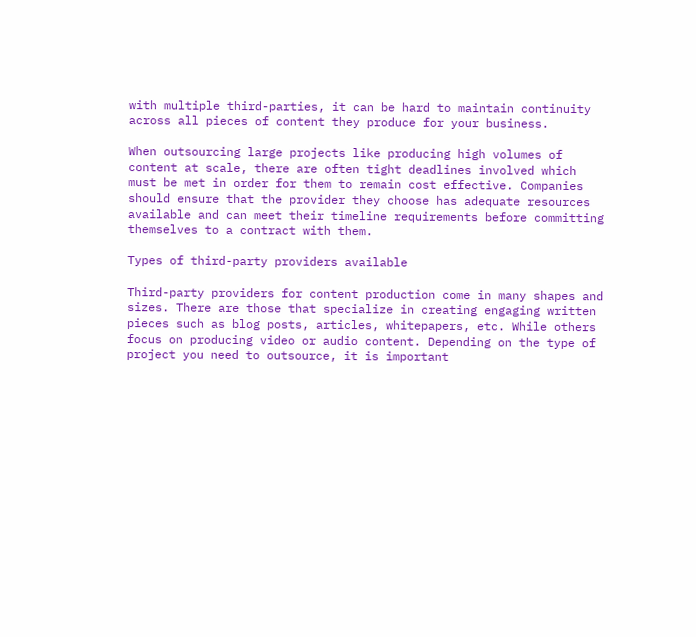with multiple third-parties, it can be hard to maintain continuity across all pieces of content they produce for your business.

When outsourcing large projects like producing high volumes of content at scale, there are often tight deadlines involved which must be met in order for them to remain cost effective. Companies should ensure that the provider they choose has adequate resources available and can meet their timeline requirements before committing themselves to a contract with them.

Types of third-party providers available

Third-party providers for content production come in many shapes and sizes. There are those that specialize in creating engaging written pieces such as blog posts, articles, whitepapers, etc. While others focus on producing video or audio content. Depending on the type of project you need to outsource, it is important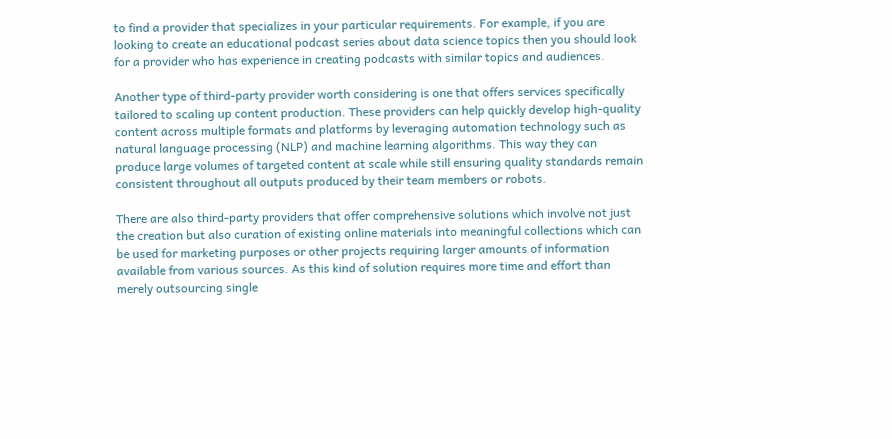to find a provider that specializes in your particular requirements. For example, if you are looking to create an educational podcast series about data science topics then you should look for a provider who has experience in creating podcasts with similar topics and audiences.

Another type of third-party provider worth considering is one that offers services specifically tailored to scaling up content production. These providers can help quickly develop high-quality content across multiple formats and platforms by leveraging automation technology such as natural language processing (NLP) and machine learning algorithms. This way they can produce large volumes of targeted content at scale while still ensuring quality standards remain consistent throughout all outputs produced by their team members or robots.

There are also third-party providers that offer comprehensive solutions which involve not just the creation but also curation of existing online materials into meaningful collections which can be used for marketing purposes or other projects requiring larger amounts of information available from various sources. As this kind of solution requires more time and effort than merely outsourcing single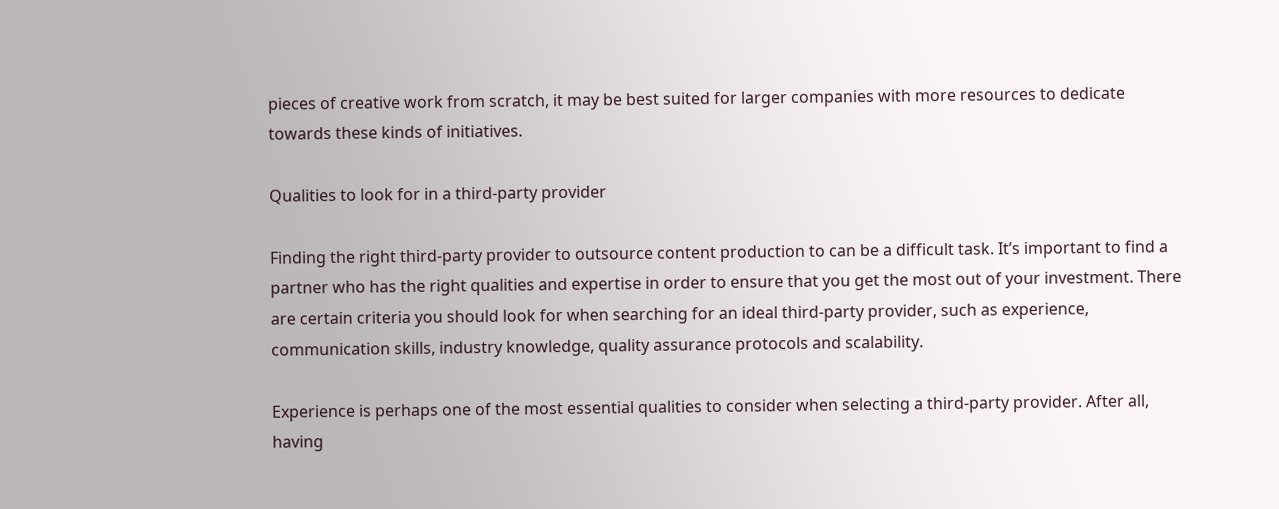pieces of creative work from scratch, it may be best suited for larger companies with more resources to dedicate towards these kinds of initiatives.

Qualities to look for in a third-party provider

Finding the right third-party provider to outsource content production to can be a difficult task. It’s important to find a partner who has the right qualities and expertise in order to ensure that you get the most out of your investment. There are certain criteria you should look for when searching for an ideal third-party provider, such as experience, communication skills, industry knowledge, quality assurance protocols and scalability.

Experience is perhaps one of the most essential qualities to consider when selecting a third-party provider. After all, having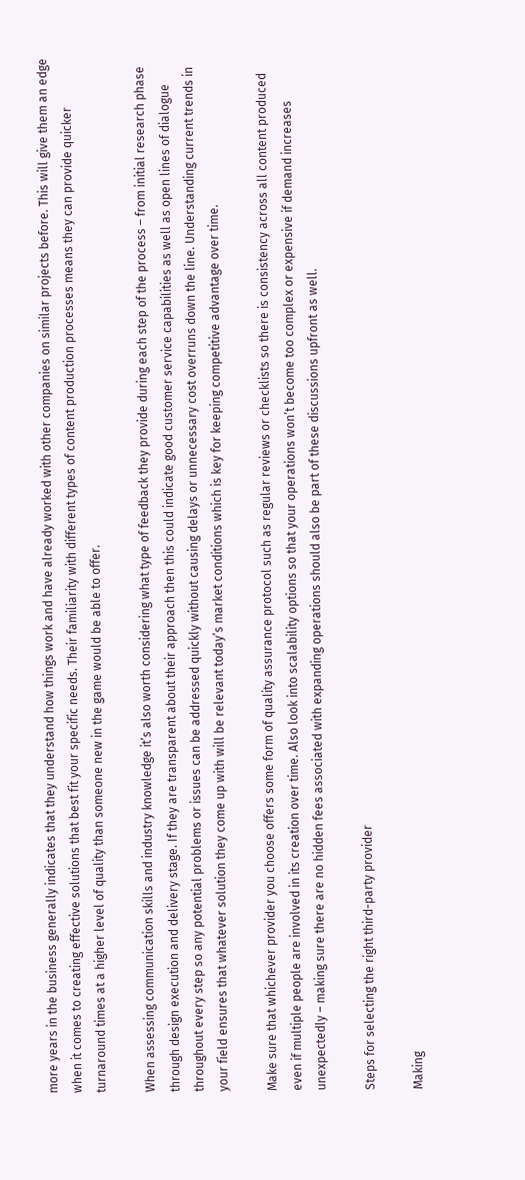more years in the business generally indicates that they understand how things work and have already worked with other companies on similar projects before. This will give them an edge when it comes to creating effective solutions that best fit your specific needs. Their familiarity with different types of content production processes means they can provide quicker turnaround times at a higher level of quality than someone new in the game would be able to offer.

When assessing communication skills and industry knowledge it’s also worth considering what type of feedback they provide during each step of the process – from initial research phase through design execution and delivery stage. If they are transparent about their approach then this could indicate good customer service capabilities as well as open lines of dialogue throughout every step so any potential problems or issues can be addressed quickly without causing delays or unnecessary cost overruns down the line. Understanding current trends in your field ensures that whatever solution they come up with will be relevant today’s market conditions which is key for keeping competitive advantage over time.

Make sure that whichever provider you choose offers some form of quality assurance protocol such as regular reviews or checklists so there is consistency across all content produced even if multiple people are involved in its creation over time. Also look into scalability options so that your operations won’t become too complex or expensive if demand increases unexpectedly – making sure there are no hidden fees associated with expanding operations should also be part of these discussions upfront as well.

Steps for selecting the right third-party provider

Making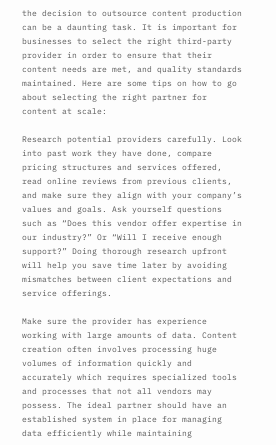the decision to outsource content production can be a daunting task. It is important for businesses to select the right third-party provider in order to ensure that their content needs are met, and quality standards maintained. Here are some tips on how to go about selecting the right partner for content at scale:

Research potential providers carefully. Look into past work they have done, compare pricing structures and services offered, read online reviews from previous clients, and make sure they align with your company’s values and goals. Ask yourself questions such as “Does this vendor offer expertise in our industry?” Or “Will I receive enough support?” Doing thorough research upfront will help you save time later by avoiding mismatches between client expectations and service offerings.

Make sure the provider has experience working with large amounts of data. Content creation often involves processing huge volumes of information quickly and accurately which requires specialized tools and processes that not all vendors may possess. The ideal partner should have an established system in place for managing data efficiently while maintaining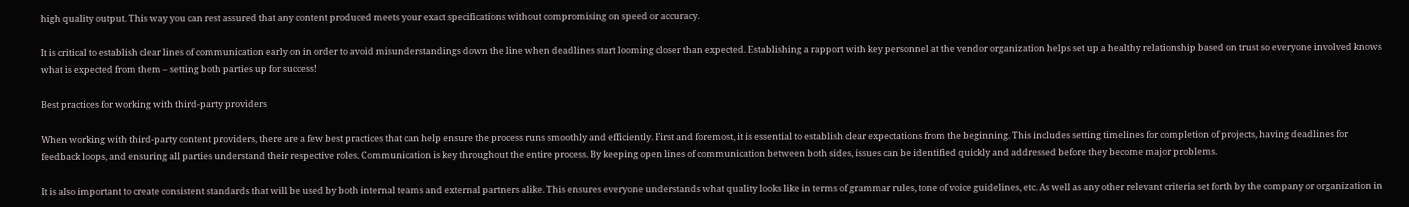high quality output. This way you can rest assured that any content produced meets your exact specifications without compromising on speed or accuracy.

It is critical to establish clear lines of communication early on in order to avoid misunderstandings down the line when deadlines start looming closer than expected. Establishing a rapport with key personnel at the vendor organization helps set up a healthy relationship based on trust so everyone involved knows what is expected from them – setting both parties up for success!

Best practices for working with third-party providers

When working with third-party content providers, there are a few best practices that can help ensure the process runs smoothly and efficiently. First and foremost, it is essential to establish clear expectations from the beginning. This includes setting timelines for completion of projects, having deadlines for feedback loops, and ensuring all parties understand their respective roles. Communication is key throughout the entire process. By keeping open lines of communication between both sides, issues can be identified quickly and addressed before they become major problems.

It is also important to create consistent standards that will be used by both internal teams and external partners alike. This ensures everyone understands what quality looks like in terms of grammar rules, tone of voice guidelines, etc. As well as any other relevant criteria set forth by the company or organization in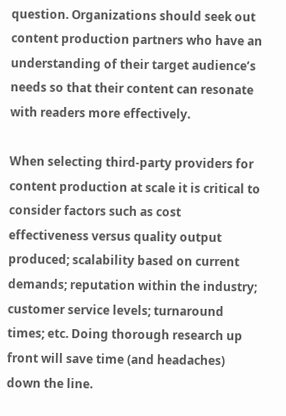question. Organizations should seek out content production partners who have an understanding of their target audience’s needs so that their content can resonate with readers more effectively.

When selecting third-party providers for content production at scale it is critical to consider factors such as cost effectiveness versus quality output produced; scalability based on current demands; reputation within the industry; customer service levels; turnaround times; etc. Doing thorough research up front will save time (and headaches) down the line.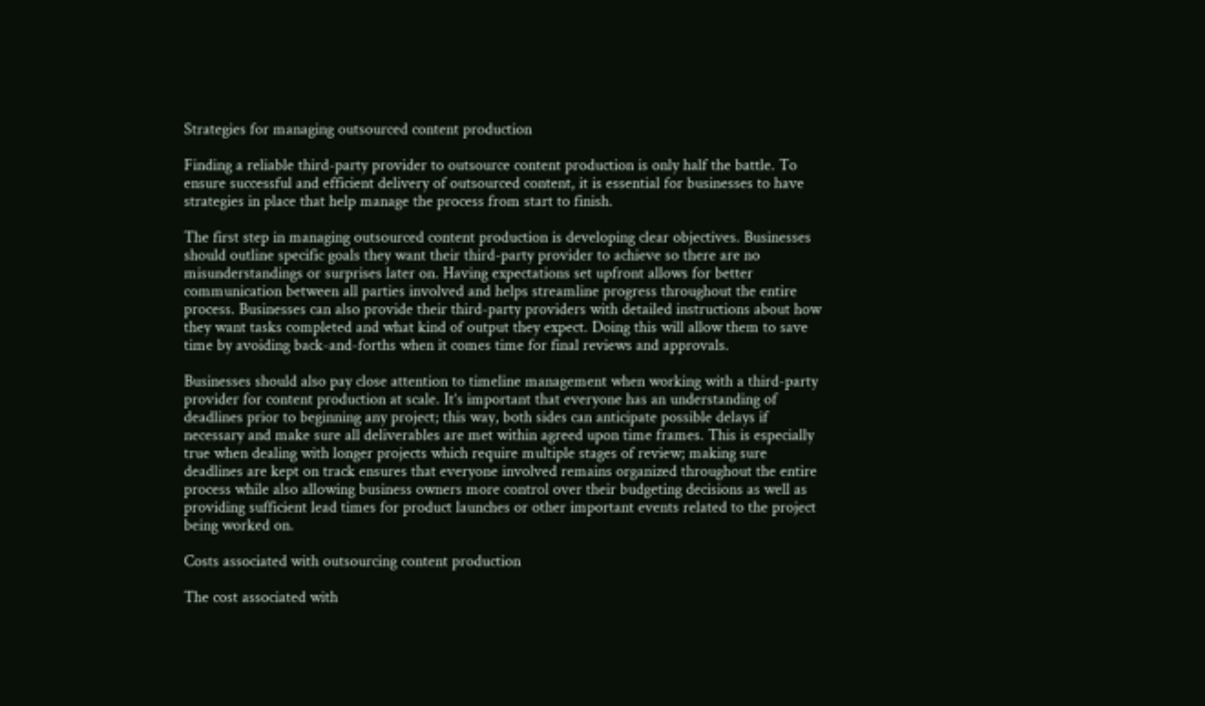Strategies for managing outsourced content production

Finding a reliable third-party provider to outsource content production is only half the battle. To ensure successful and efficient delivery of outsourced content, it is essential for businesses to have strategies in place that help manage the process from start to finish.

The first step in managing outsourced content production is developing clear objectives. Businesses should outline specific goals they want their third-party provider to achieve so there are no misunderstandings or surprises later on. Having expectations set upfront allows for better communication between all parties involved and helps streamline progress throughout the entire process. Businesses can also provide their third-party providers with detailed instructions about how they want tasks completed and what kind of output they expect. Doing this will allow them to save time by avoiding back-and-forths when it comes time for final reviews and approvals.

Businesses should also pay close attention to timeline management when working with a third-party provider for content production at scale. It’s important that everyone has an understanding of deadlines prior to beginning any project; this way, both sides can anticipate possible delays if necessary and make sure all deliverables are met within agreed upon time frames. This is especially true when dealing with longer projects which require multiple stages of review; making sure deadlines are kept on track ensures that everyone involved remains organized throughout the entire process while also allowing business owners more control over their budgeting decisions as well as providing sufficient lead times for product launches or other important events related to the project being worked on.

Costs associated with outsourcing content production

The cost associated with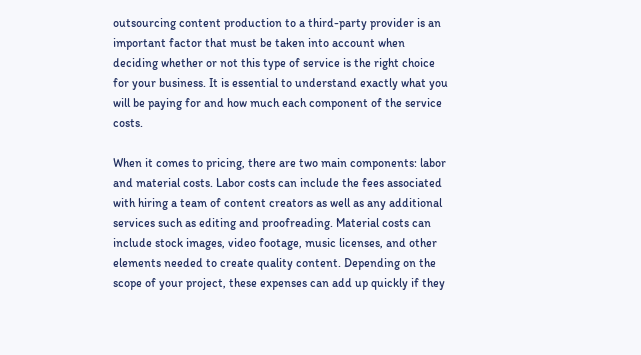outsourcing content production to a third-party provider is an important factor that must be taken into account when deciding whether or not this type of service is the right choice for your business. It is essential to understand exactly what you will be paying for and how much each component of the service costs.

When it comes to pricing, there are two main components: labor and material costs. Labor costs can include the fees associated with hiring a team of content creators as well as any additional services such as editing and proofreading. Material costs can include stock images, video footage, music licenses, and other elements needed to create quality content. Depending on the scope of your project, these expenses can add up quickly if they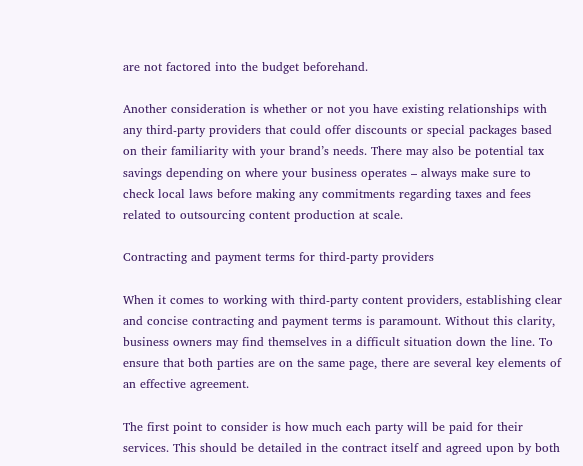are not factored into the budget beforehand.

Another consideration is whether or not you have existing relationships with any third-party providers that could offer discounts or special packages based on their familiarity with your brand’s needs. There may also be potential tax savings depending on where your business operates – always make sure to check local laws before making any commitments regarding taxes and fees related to outsourcing content production at scale.

Contracting and payment terms for third-party providers

When it comes to working with third-party content providers, establishing clear and concise contracting and payment terms is paramount. Without this clarity, business owners may find themselves in a difficult situation down the line. To ensure that both parties are on the same page, there are several key elements of an effective agreement.

The first point to consider is how much each party will be paid for their services. This should be detailed in the contract itself and agreed upon by both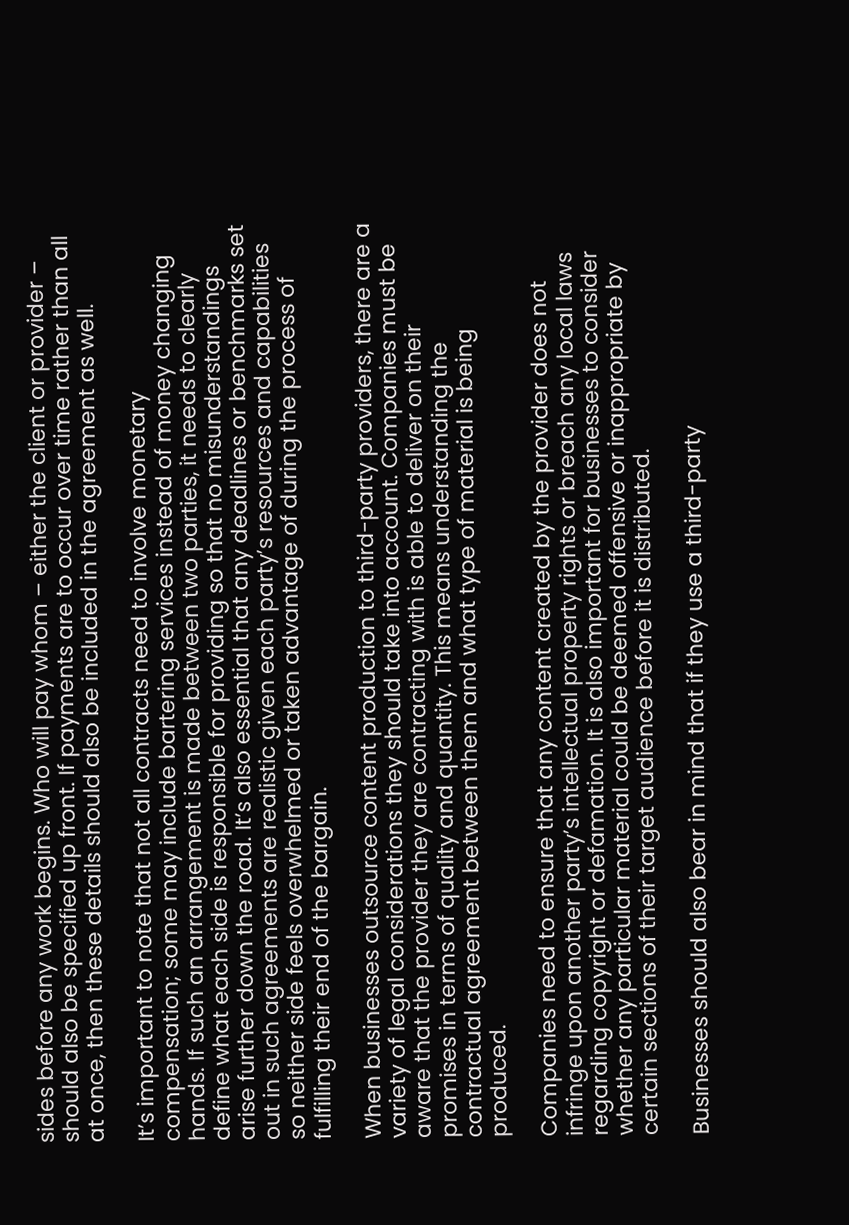sides before any work begins. Who will pay whom – either the client or provider – should also be specified up front. If payments are to occur over time rather than all at once, then these details should also be included in the agreement as well.

It’s important to note that not all contracts need to involve monetary compensation; some may include bartering services instead of money changing hands. If such an arrangement is made between two parties, it needs to clearly define what each side is responsible for providing so that no misunderstandings arise further down the road. It’s also essential that any deadlines or benchmarks set out in such agreements are realistic given each party’s resources and capabilities so neither side feels overwhelmed or taken advantage of during the process of fulfilling their end of the bargain.

When businesses outsource content production to third-party providers, there are a variety of legal considerations they should take into account. Companies must be aware that the provider they are contracting with is able to deliver on their promises in terms of quality and quantity. This means understanding the contractual agreement between them and what type of material is being produced.

Companies need to ensure that any content created by the provider does not infringe upon another party’s intellectual property rights or breach any local laws regarding copyright or defamation. It is also important for businesses to consider whether any particular material could be deemed offensive or inappropriate by certain sections of their target audience before it is distributed.

Businesses should also bear in mind that if they use a third-party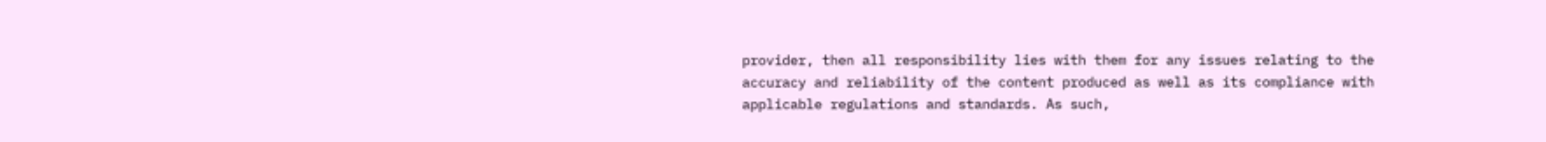provider, then all responsibility lies with them for any issues relating to the accuracy and reliability of the content produced as well as its compliance with applicable regulations and standards. As such,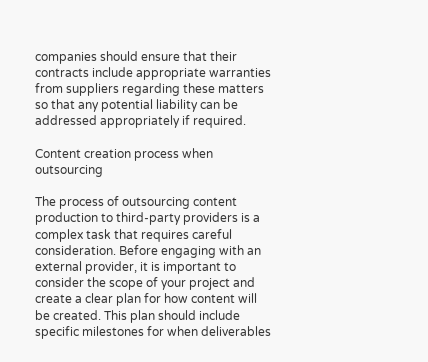companies should ensure that their contracts include appropriate warranties from suppliers regarding these matters so that any potential liability can be addressed appropriately if required.

Content creation process when outsourcing

The process of outsourcing content production to third-party providers is a complex task that requires careful consideration. Before engaging with an external provider, it is important to consider the scope of your project and create a clear plan for how content will be created. This plan should include specific milestones for when deliverables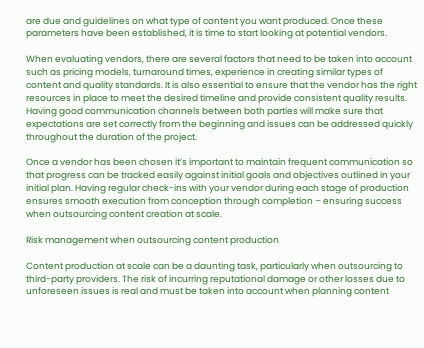are due and guidelines on what type of content you want produced. Once these parameters have been established, it is time to start looking at potential vendors.

When evaluating vendors, there are several factors that need to be taken into account such as pricing models, turnaround times, experience in creating similar types of content and quality standards. It is also essential to ensure that the vendor has the right resources in place to meet the desired timeline and provide consistent quality results. Having good communication channels between both parties will make sure that expectations are set correctly from the beginning and issues can be addressed quickly throughout the duration of the project.

Once a vendor has been chosen it’s important to maintain frequent communication so that progress can be tracked easily against initial goals and objectives outlined in your initial plan. Having regular check-ins with your vendor during each stage of production ensures smooth execution from conception through completion – ensuring success when outsourcing content creation at scale.

Risk management when outsourcing content production

Content production at scale can be a daunting task, particularly when outsourcing to third-party providers. The risk of incurring reputational damage or other losses due to unforeseen issues is real and must be taken into account when planning content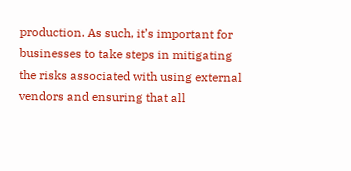production. As such, it’s important for businesses to take steps in mitigating the risks associated with using external vendors and ensuring that all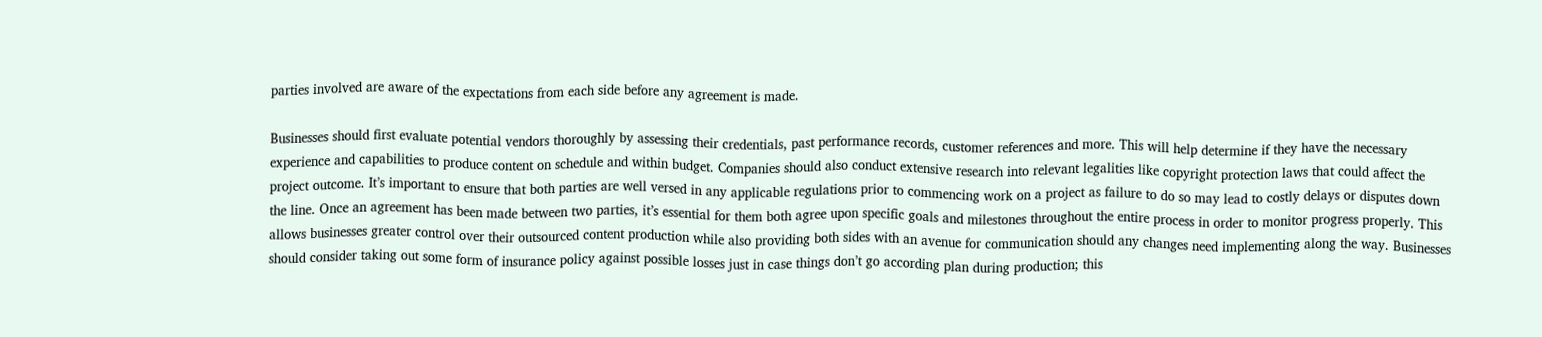parties involved are aware of the expectations from each side before any agreement is made.

Businesses should first evaluate potential vendors thoroughly by assessing their credentials, past performance records, customer references and more. This will help determine if they have the necessary experience and capabilities to produce content on schedule and within budget. Companies should also conduct extensive research into relevant legalities like copyright protection laws that could affect the project outcome. It’s important to ensure that both parties are well versed in any applicable regulations prior to commencing work on a project as failure to do so may lead to costly delays or disputes down the line. Once an agreement has been made between two parties, it’s essential for them both agree upon specific goals and milestones throughout the entire process in order to monitor progress properly. This allows businesses greater control over their outsourced content production while also providing both sides with an avenue for communication should any changes need implementing along the way. Businesses should consider taking out some form of insurance policy against possible losses just in case things don’t go according plan during production; this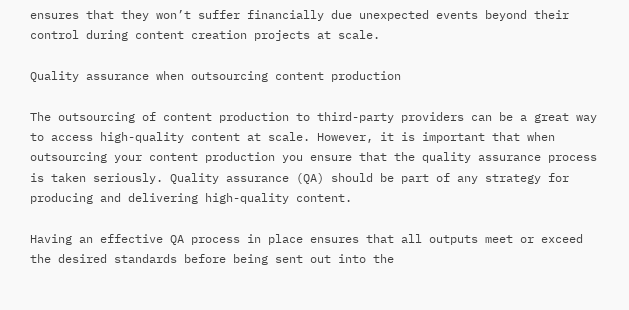ensures that they won’t suffer financially due unexpected events beyond their control during content creation projects at scale.

Quality assurance when outsourcing content production

The outsourcing of content production to third-party providers can be a great way to access high-quality content at scale. However, it is important that when outsourcing your content production you ensure that the quality assurance process is taken seriously. Quality assurance (QA) should be part of any strategy for producing and delivering high-quality content.

Having an effective QA process in place ensures that all outputs meet or exceed the desired standards before being sent out into the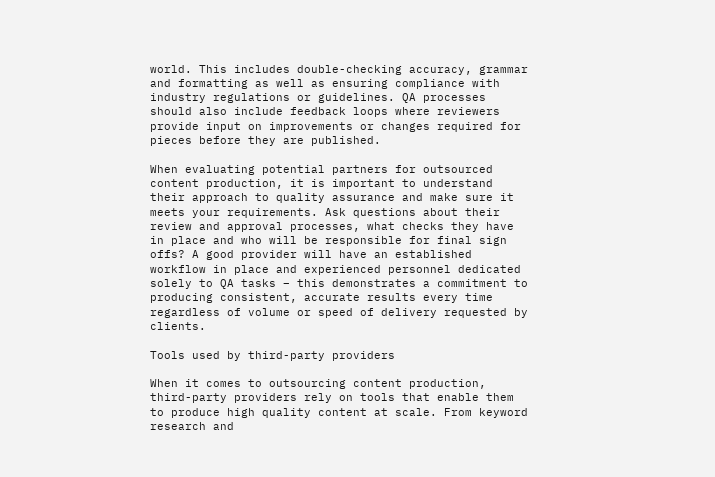world. This includes double-checking accuracy, grammar and formatting as well as ensuring compliance with industry regulations or guidelines. QA processes should also include feedback loops where reviewers provide input on improvements or changes required for pieces before they are published.

When evaluating potential partners for outsourced content production, it is important to understand their approach to quality assurance and make sure it meets your requirements. Ask questions about their review and approval processes, what checks they have in place and who will be responsible for final sign offs? A good provider will have an established workflow in place and experienced personnel dedicated solely to QA tasks – this demonstrates a commitment to producing consistent, accurate results every time regardless of volume or speed of delivery requested by clients.

Tools used by third-party providers

When it comes to outsourcing content production, third-party providers rely on tools that enable them to produce high quality content at scale. From keyword research and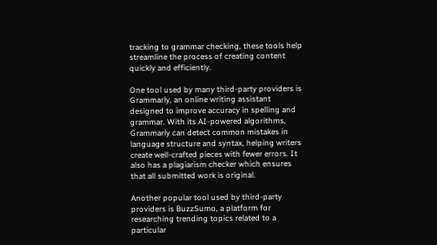tracking to grammar checking, these tools help streamline the process of creating content quickly and efficiently.

One tool used by many third-party providers is Grammarly, an online writing assistant designed to improve accuracy in spelling and grammar. With its AI-powered algorithms, Grammarly can detect common mistakes in language structure and syntax, helping writers create well-crafted pieces with fewer errors. It also has a plagiarism checker which ensures that all submitted work is original.

Another popular tool used by third-party providers is BuzzSumo, a platform for researching trending topics related to a particular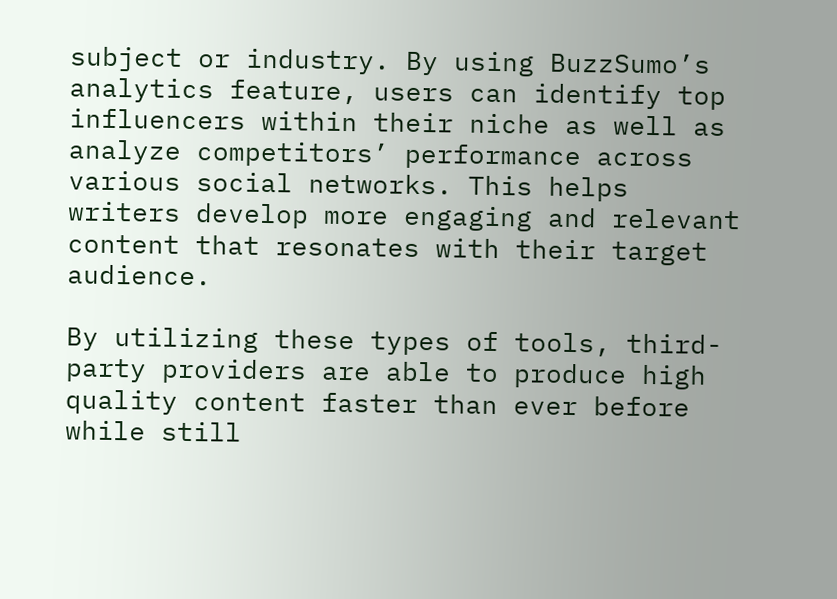subject or industry. By using BuzzSumo’s analytics feature, users can identify top influencers within their niche as well as analyze competitors’ performance across various social networks. This helps writers develop more engaging and relevant content that resonates with their target audience.

By utilizing these types of tools, third-party providers are able to produce high quality content faster than ever before while still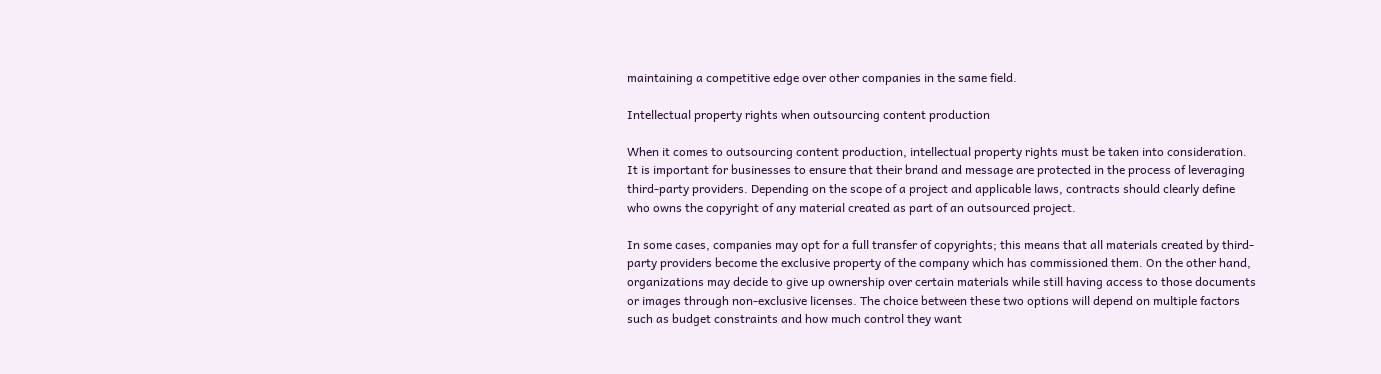maintaining a competitive edge over other companies in the same field.

Intellectual property rights when outsourcing content production

When it comes to outsourcing content production, intellectual property rights must be taken into consideration. It is important for businesses to ensure that their brand and message are protected in the process of leveraging third-party providers. Depending on the scope of a project and applicable laws, contracts should clearly define who owns the copyright of any material created as part of an outsourced project.

In some cases, companies may opt for a full transfer of copyrights; this means that all materials created by third-party providers become the exclusive property of the company which has commissioned them. On the other hand, organizations may decide to give up ownership over certain materials while still having access to those documents or images through non-exclusive licenses. The choice between these two options will depend on multiple factors such as budget constraints and how much control they want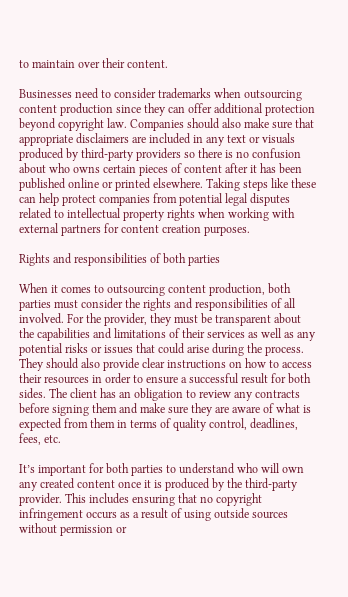to maintain over their content.

Businesses need to consider trademarks when outsourcing content production since they can offer additional protection beyond copyright law. Companies should also make sure that appropriate disclaimers are included in any text or visuals produced by third-party providers so there is no confusion about who owns certain pieces of content after it has been published online or printed elsewhere. Taking steps like these can help protect companies from potential legal disputes related to intellectual property rights when working with external partners for content creation purposes.

Rights and responsibilities of both parties

When it comes to outsourcing content production, both parties must consider the rights and responsibilities of all involved. For the provider, they must be transparent about the capabilities and limitations of their services as well as any potential risks or issues that could arise during the process. They should also provide clear instructions on how to access their resources in order to ensure a successful result for both sides. The client has an obligation to review any contracts before signing them and make sure they are aware of what is expected from them in terms of quality control, deadlines, fees, etc.

It’s important for both parties to understand who will own any created content once it is produced by the third-party provider. This includes ensuring that no copyright infringement occurs as a result of using outside sources without permission or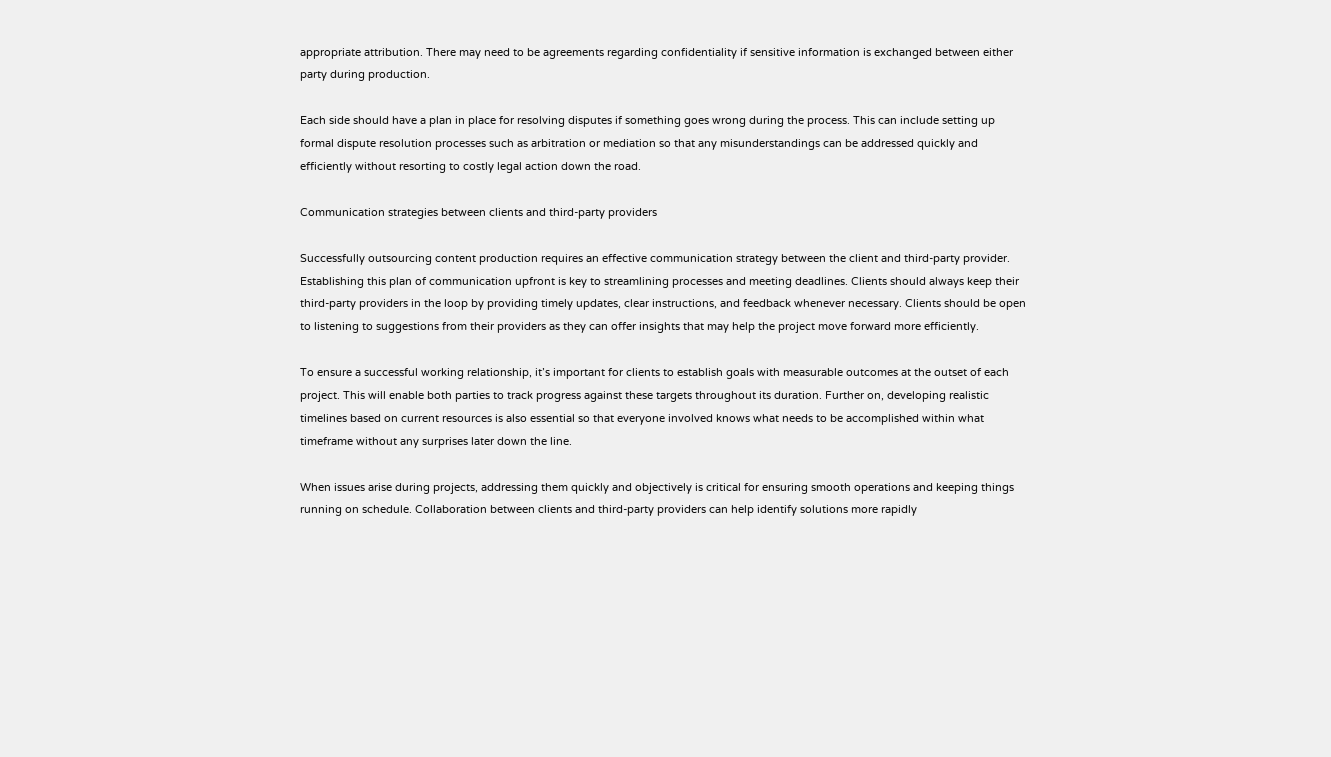appropriate attribution. There may need to be agreements regarding confidentiality if sensitive information is exchanged between either party during production.

Each side should have a plan in place for resolving disputes if something goes wrong during the process. This can include setting up formal dispute resolution processes such as arbitration or mediation so that any misunderstandings can be addressed quickly and efficiently without resorting to costly legal action down the road.

Communication strategies between clients and third-party providers

Successfully outsourcing content production requires an effective communication strategy between the client and third-party provider. Establishing this plan of communication upfront is key to streamlining processes and meeting deadlines. Clients should always keep their third-party providers in the loop by providing timely updates, clear instructions, and feedback whenever necessary. Clients should be open to listening to suggestions from their providers as they can offer insights that may help the project move forward more efficiently.

To ensure a successful working relationship, it’s important for clients to establish goals with measurable outcomes at the outset of each project. This will enable both parties to track progress against these targets throughout its duration. Further on, developing realistic timelines based on current resources is also essential so that everyone involved knows what needs to be accomplished within what timeframe without any surprises later down the line.

When issues arise during projects, addressing them quickly and objectively is critical for ensuring smooth operations and keeping things running on schedule. Collaboration between clients and third-party providers can help identify solutions more rapidly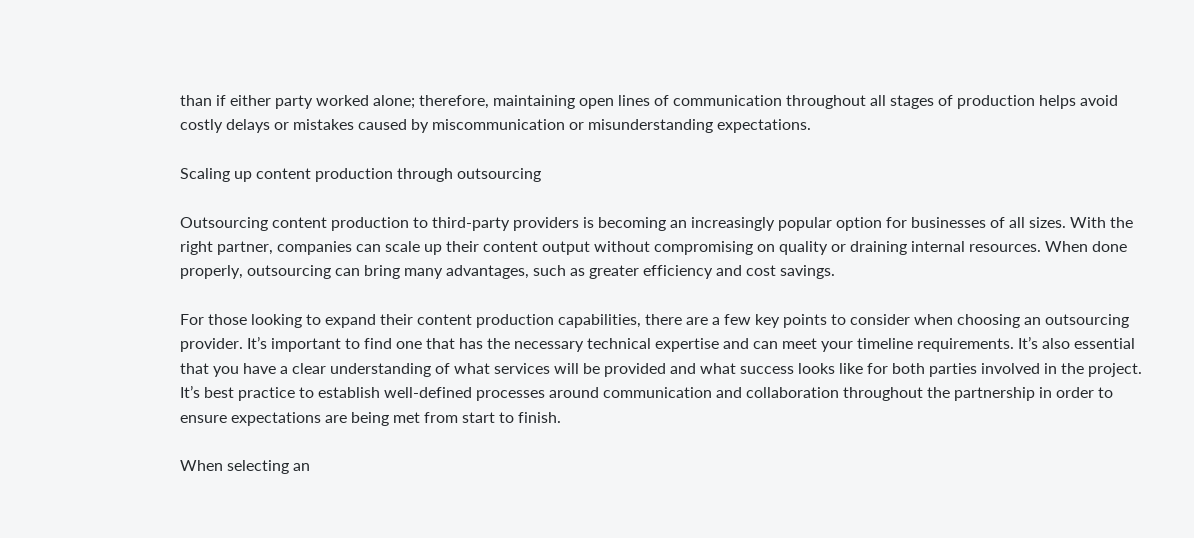than if either party worked alone; therefore, maintaining open lines of communication throughout all stages of production helps avoid costly delays or mistakes caused by miscommunication or misunderstanding expectations.

Scaling up content production through outsourcing

Outsourcing content production to third-party providers is becoming an increasingly popular option for businesses of all sizes. With the right partner, companies can scale up their content output without compromising on quality or draining internal resources. When done properly, outsourcing can bring many advantages, such as greater efficiency and cost savings.

For those looking to expand their content production capabilities, there are a few key points to consider when choosing an outsourcing provider. It’s important to find one that has the necessary technical expertise and can meet your timeline requirements. It’s also essential that you have a clear understanding of what services will be provided and what success looks like for both parties involved in the project. It’s best practice to establish well-defined processes around communication and collaboration throughout the partnership in order to ensure expectations are being met from start to finish.

When selecting an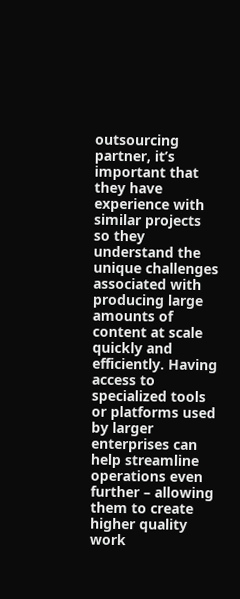outsourcing partner, it’s important that they have experience with similar projects so they understand the unique challenges associated with producing large amounts of content at scale quickly and efficiently. Having access to specialized tools or platforms used by larger enterprises can help streamline operations even further – allowing them to create higher quality work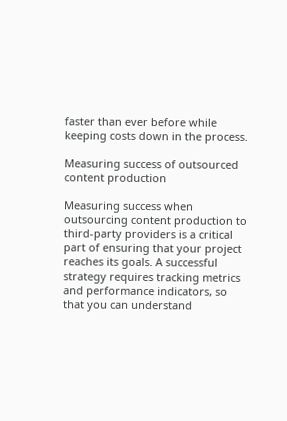faster than ever before while keeping costs down in the process.

Measuring success of outsourced content production

Measuring success when outsourcing content production to third-party providers is a critical part of ensuring that your project reaches its goals. A successful strategy requires tracking metrics and performance indicators, so that you can understand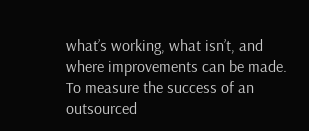what’s working, what isn’t, and where improvements can be made. To measure the success of an outsourced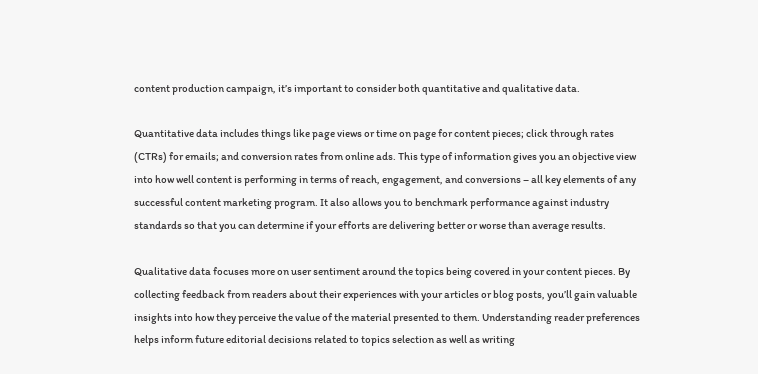content production campaign, it’s important to consider both quantitative and qualitative data.

Quantitative data includes things like page views or time on page for content pieces; click through rates (CTRs) for emails; and conversion rates from online ads. This type of information gives you an objective view into how well content is performing in terms of reach, engagement, and conversions – all key elements of any successful content marketing program. It also allows you to benchmark performance against industry standards so that you can determine if your efforts are delivering better or worse than average results.

Qualitative data focuses more on user sentiment around the topics being covered in your content pieces. By collecting feedback from readers about their experiences with your articles or blog posts, you’ll gain valuable insights into how they perceive the value of the material presented to them. Understanding reader preferences helps inform future editorial decisions related to topics selection as well as writing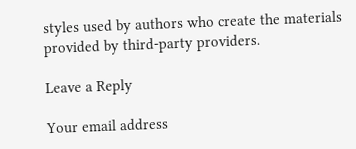styles used by authors who create the materials provided by third-party providers.

Leave a Reply

Your email address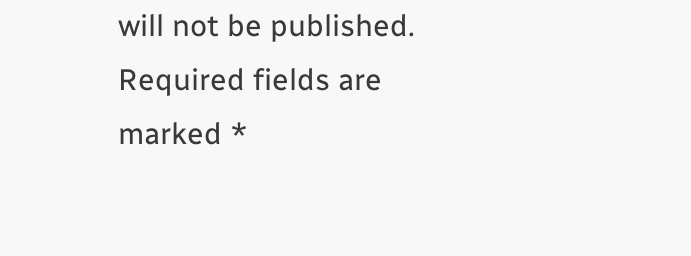will not be published. Required fields are marked *